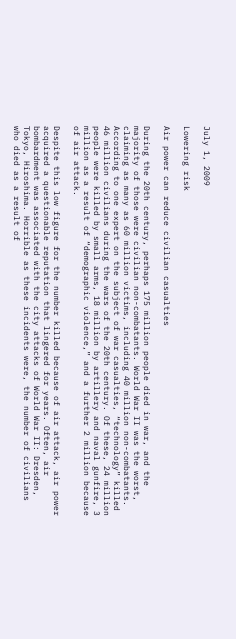July 1, 2009

Lowering risk

Air power can reduce civilian casualties

During the 20th century, perhaps 175 million people died in war, and the majority of those were civilian non-combatants. World War II was the worst, claiming as many as 60 million victims, including 40 million non-combatants. According to one expert on the subject of war casualties, “technology” killed 46 million civilians during the wars of the 20th century. Of these, 24 million people were killed by small arms, 18 million by artillery and naval gunfire, 3 million as a result of “demographic violence,” and a further 2 million because of air attack.

Despite this low figure for the number killed because of air attack, air power acquired a questionable reputation that lingered for years. Often, air bombardment was associated with the city attacks of World War II: Dresden, Tokyo, Hiroshima. Horrible as these incidents were, the number of civilians who died as a result of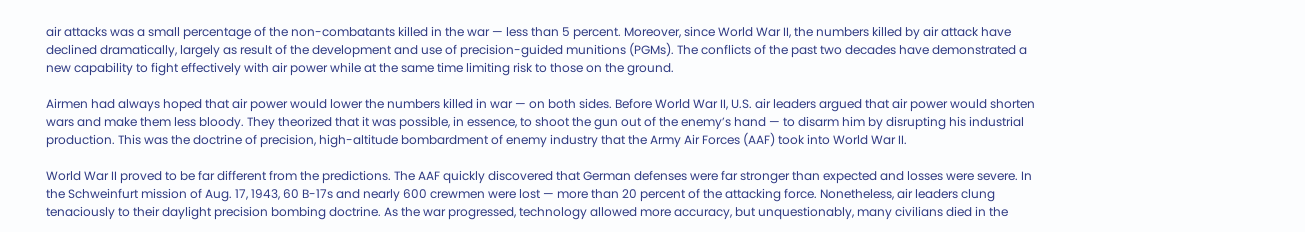air attacks was a small percentage of the non-combatants killed in the war — less than 5 percent. Moreover, since World War II, the numbers killed by air attack have declined dramatically, largely as result of the development and use of precision-guided munitions (PGMs). The conflicts of the past two decades have demonstrated a new capability to fight effectively with air power while at the same time limiting risk to those on the ground.

Airmen had always hoped that air power would lower the numbers killed in war — on both sides. Before World War II, U.S. air leaders argued that air power would shorten wars and make them less bloody. They theorized that it was possible, in essence, to shoot the gun out of the enemy’s hand — to disarm him by disrupting his industrial production. This was the doctrine of precision, high-altitude bombardment of enemy industry that the Army Air Forces (AAF) took into World War II.

World War II proved to be far different from the predictions. The AAF quickly discovered that German defenses were far stronger than expected and losses were severe. In the Schweinfurt mission of Aug. 17, 1943, 60 B-17s and nearly 600 crewmen were lost — more than 20 percent of the attacking force. Nonetheless, air leaders clung tenaciously to their daylight precision bombing doctrine. As the war progressed, technology allowed more accuracy, but unquestionably, many civilians died in the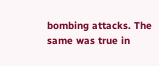bombing attacks. The same was true in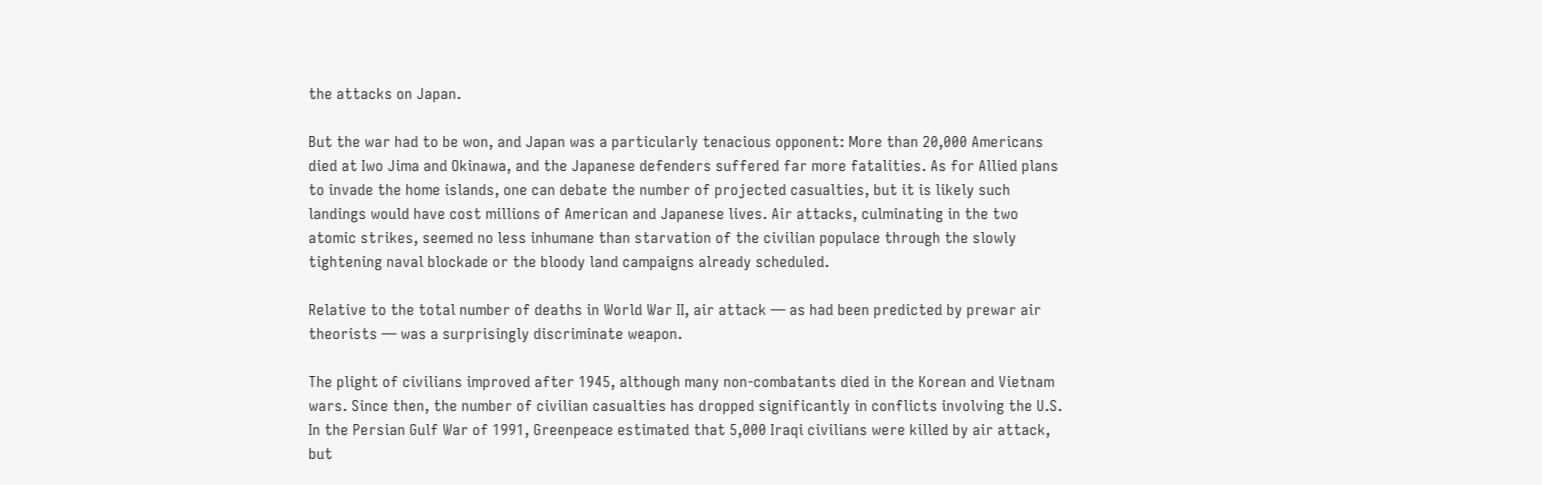the attacks on Japan.

But the war had to be won, and Japan was a particularly tenacious opponent: More than 20,000 Americans died at Iwo Jima and Okinawa, and the Japanese defenders suffered far more fatalities. As for Allied plans to invade the home islands, one can debate the number of projected casualties, but it is likely such landings would have cost millions of American and Japanese lives. Air attacks, culminating in the two atomic strikes, seemed no less inhumane than starvation of the civilian populace through the slowly tightening naval blockade or the bloody land campaigns already scheduled.

Relative to the total number of deaths in World War II, air attack — as had been predicted by prewar air theorists — was a surprisingly discriminate weapon.

The plight of civilians improved after 1945, although many non-combatants died in the Korean and Vietnam wars. Since then, the number of civilian casualties has dropped significantly in conflicts involving the U.S. In the Persian Gulf War of 1991, Greenpeace estimated that 5,000 Iraqi civilians were killed by air attack, but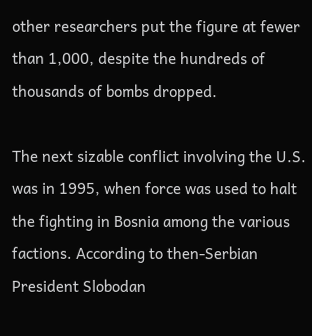other researchers put the figure at fewer than 1,000, despite the hundreds of thousands of bombs dropped.

The next sizable conflict involving the U.S. was in 1995, when force was used to halt the fighting in Bosnia among the various factions. According to then-Serbian President Slobodan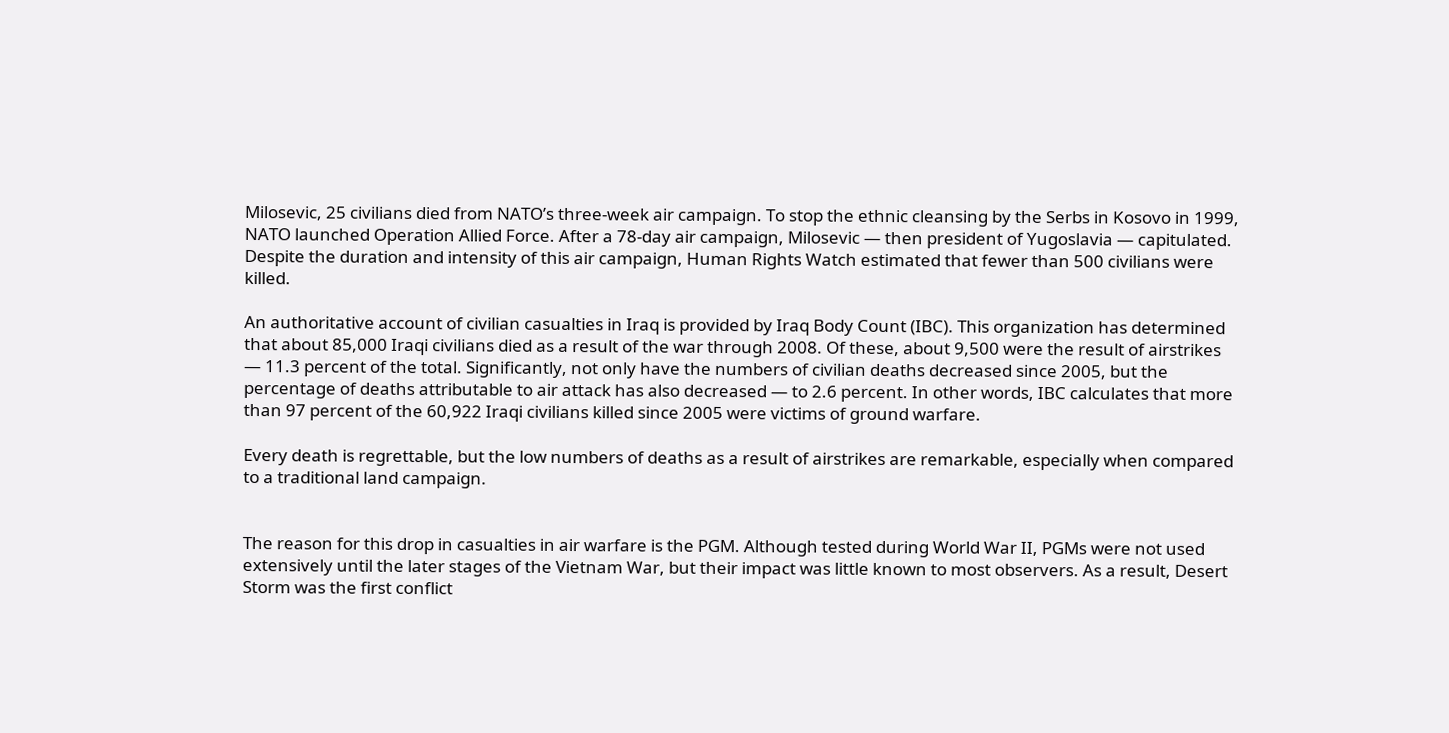Milosevic, 25 civilians died from NATO’s three-week air campaign. To stop the ethnic cleansing by the Serbs in Kosovo in 1999, NATO launched Operation Allied Force. After a 78-day air campaign, Milosevic — then president of Yugoslavia — capitulated. Despite the duration and intensity of this air campaign, Human Rights Watch estimated that fewer than 500 civilians were killed.

An authoritative account of civilian casualties in Iraq is provided by Iraq Body Count (IBC). This organization has determined that about 85,000 Iraqi civilians died as a result of the war through 2008. Of these, about 9,500 were the result of airstrikes — 11.3 percent of the total. Significantly, not only have the numbers of civilian deaths decreased since 2005, but the percentage of deaths attributable to air attack has also decreased — to 2.6 percent. In other words, IBC calculates that more than 97 percent of the 60,922 Iraqi civilians killed since 2005 were victims of ground warfare.

Every death is regrettable, but the low numbers of deaths as a result of airstrikes are remarkable, especially when compared to a traditional land campaign.


The reason for this drop in casualties in air warfare is the PGM. Although tested during World War II, PGMs were not used extensively until the later stages of the Vietnam War, but their impact was little known to most observers. As a result, Desert Storm was the first conflict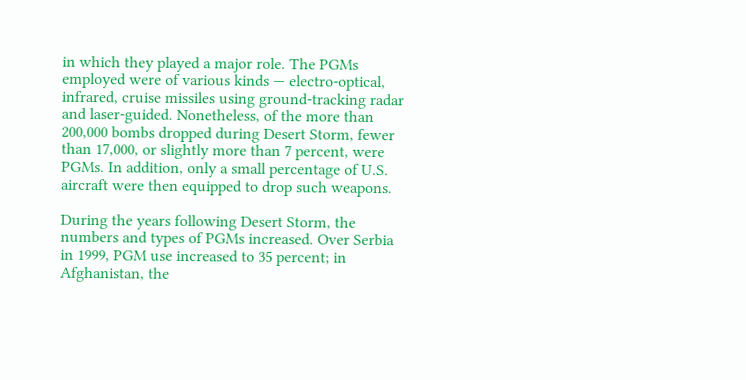in which they played a major role. The PGMs employed were of various kinds — electro-optical, infrared, cruise missiles using ground-tracking radar and laser-guided. Nonetheless, of the more than 200,000 bombs dropped during Desert Storm, fewer than 17,000, or slightly more than 7 percent, were PGMs. In addition, only a small percentage of U.S. aircraft were then equipped to drop such weapons.

During the years following Desert Storm, the numbers and types of PGMs increased. Over Serbia in 1999, PGM use increased to 35 percent; in Afghanistan, the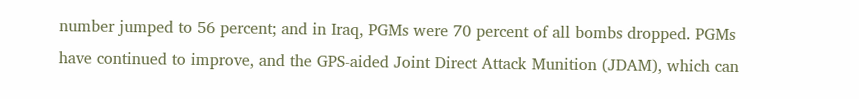number jumped to 56 percent; and in Iraq, PGMs were 70 percent of all bombs dropped. PGMs have continued to improve, and the GPS-aided Joint Direct Attack Munition (JDAM), which can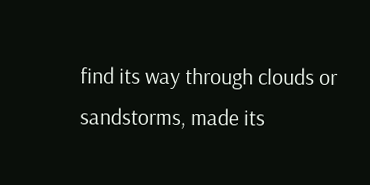find its way through clouds or sandstorms, made its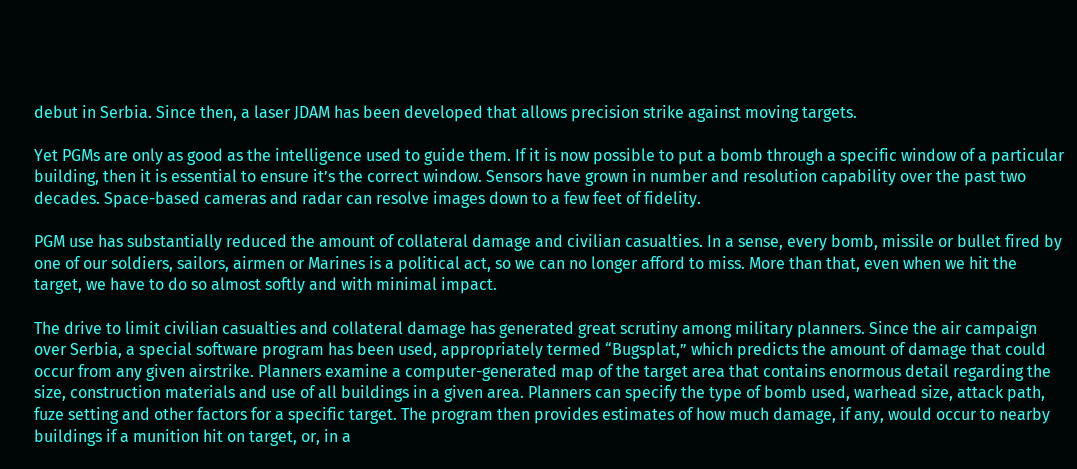debut in Serbia. Since then, a laser JDAM has been developed that allows precision strike against moving targets.

Yet PGMs are only as good as the intelligence used to guide them. If it is now possible to put a bomb through a specific window of a particular building, then it is essential to ensure it’s the correct window. Sensors have grown in number and resolution capability over the past two decades. Space-based cameras and radar can resolve images down to a few feet of fidelity.

PGM use has substantially reduced the amount of collateral damage and civilian casualties. In a sense, every bomb, missile or bullet fired by one of our soldiers, sailors, airmen or Marines is a political act, so we can no longer afford to miss. More than that, even when we hit the target, we have to do so almost softly and with minimal impact.

The drive to limit civilian casualties and collateral damage has generated great scrutiny among military planners. Since the air campaign over Serbia, a special software program has been used, appropriately termed “Bugsplat,” which predicts the amount of damage that could occur from any given airstrike. Planners examine a computer-generated map of the target area that contains enormous detail regarding the size, construction materials and use of all buildings in a given area. Planners can specify the type of bomb used, warhead size, attack path, fuze setting and other factors for a specific target. The program then provides estimates of how much damage, if any, would occur to nearby buildings if a munition hit on target, or, in a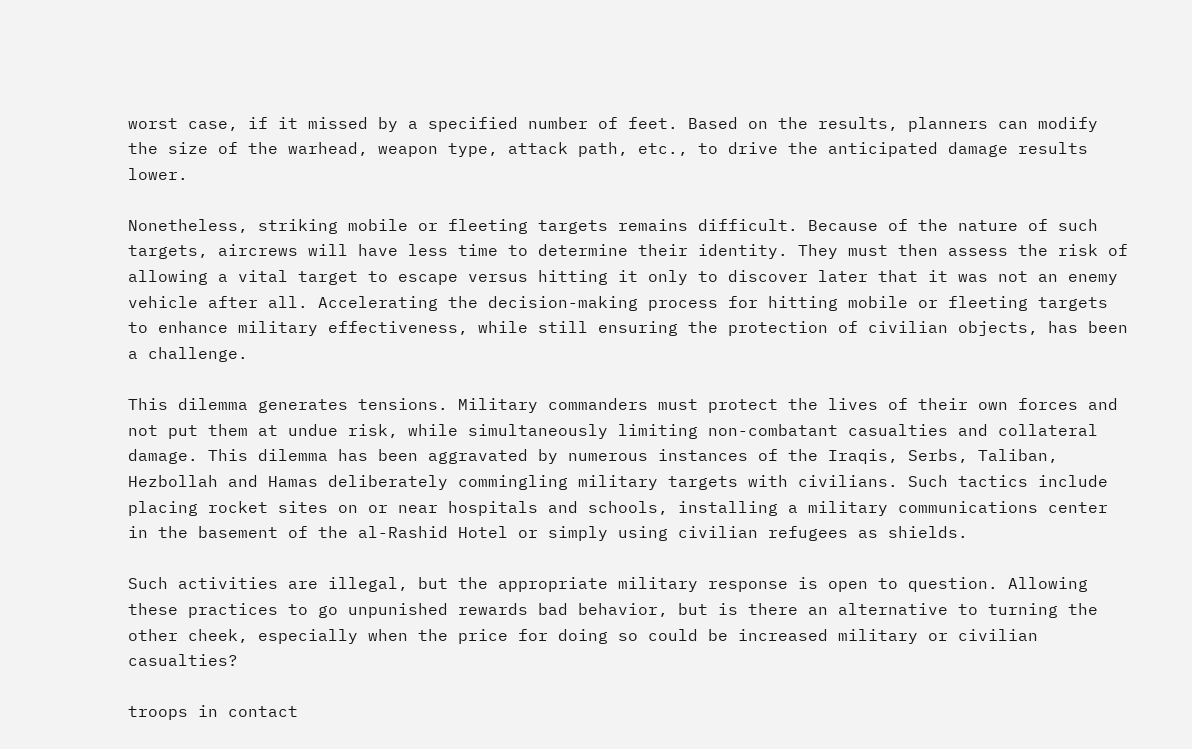worst case, if it missed by a specified number of feet. Based on the results, planners can modify the size of the warhead, weapon type, attack path, etc., to drive the anticipated damage results lower.

Nonetheless, striking mobile or fleeting targets remains difficult. Because of the nature of such targets, aircrews will have less time to determine their identity. They must then assess the risk of allowing a vital target to escape versus hitting it only to discover later that it was not an enemy vehicle after all. Accelerating the decision-making process for hitting mobile or fleeting targets to enhance military effectiveness, while still ensuring the protection of civilian objects, has been a challenge.

This dilemma generates tensions. Military commanders must protect the lives of their own forces and not put them at undue risk, while simultaneously limiting non-combatant casualties and collateral damage. This dilemma has been aggravated by numerous instances of the Iraqis, Serbs, Taliban, Hezbollah and Hamas deliberately commingling military targets with civilians. Such tactics include placing rocket sites on or near hospitals and schools, installing a military communications center in the basement of the al-Rashid Hotel or simply using civilian refugees as shields.

Such activities are illegal, but the appropriate military response is open to question. Allowing these practices to go unpunished rewards bad behavior, but is there an alternative to turning the other cheek, especially when the price for doing so could be increased military or civilian casualties?

troops in contact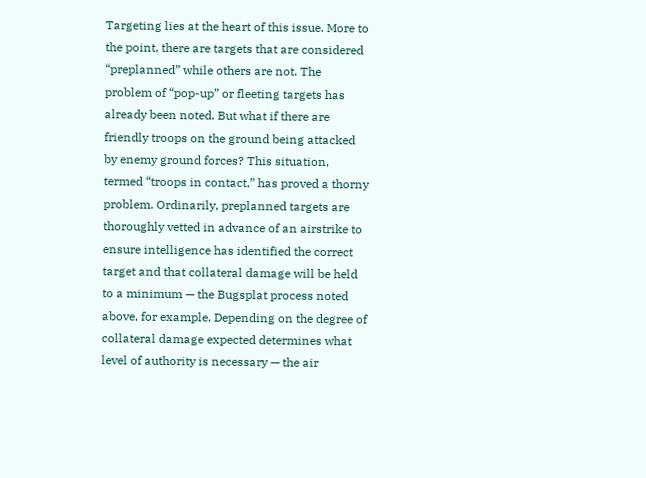Targeting lies at the heart of this issue. More to the point, there are targets that are considered “preplanned” while others are not. The problem of “pop-up” or fleeting targets has already been noted. But what if there are friendly troops on the ground being attacked by enemy ground forces? This situation, termed “troops in contact,” has proved a thorny problem. Ordinarily, preplanned targets are thoroughly vetted in advance of an airstrike to ensure intelligence has identified the correct target and that collateral damage will be held to a minimum — the Bugsplat process noted above, for example. Depending on the degree of collateral damage expected determines what level of authority is necessary — the air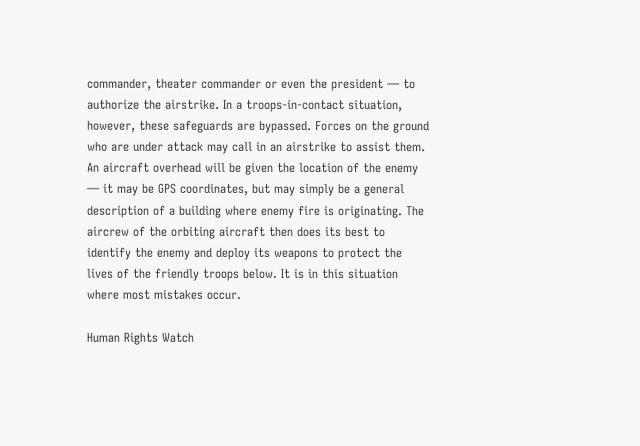commander, theater commander or even the president — to authorize the airstrike. In a troops-in-contact situation, however, these safeguards are bypassed. Forces on the ground who are under attack may call in an airstrike to assist them. An aircraft overhead will be given the location of the enemy — it may be GPS coordinates, but may simply be a general description of a building where enemy fire is originating. The aircrew of the orbiting aircraft then does its best to identify the enemy and deploy its weapons to protect the lives of the friendly troops below. It is in this situation where most mistakes occur.

Human Rights Watch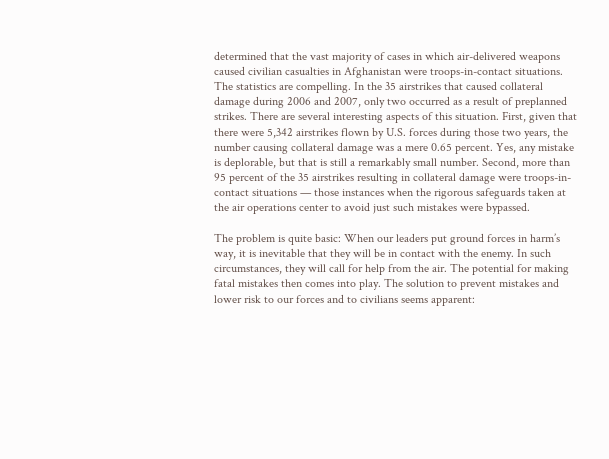determined that the vast majority of cases in which air-delivered weapons caused civilian casualties in Afghanistan were troops-in-contact situations. The statistics are compelling. In the 35 airstrikes that caused collateral damage during 2006 and 2007, only two occurred as a result of preplanned strikes. There are several interesting aspects of this situation. First, given that there were 5,342 airstrikes flown by U.S. forces during those two years, the number causing collateral damage was a mere 0.65 percent. Yes, any mistake is deplorable, but that is still a remarkably small number. Second, more than 95 percent of the 35 airstrikes resulting in collateral damage were troops-in-contact situations — those instances when the rigorous safeguards taken at the air operations center to avoid just such mistakes were bypassed.

The problem is quite basic: When our leaders put ground forces in harm’s way, it is inevitable that they will be in contact with the enemy. In such circumstances, they will call for help from the air. The potential for making fatal mistakes then comes into play. The solution to prevent mistakes and lower risk to our forces and to civilians seems apparent: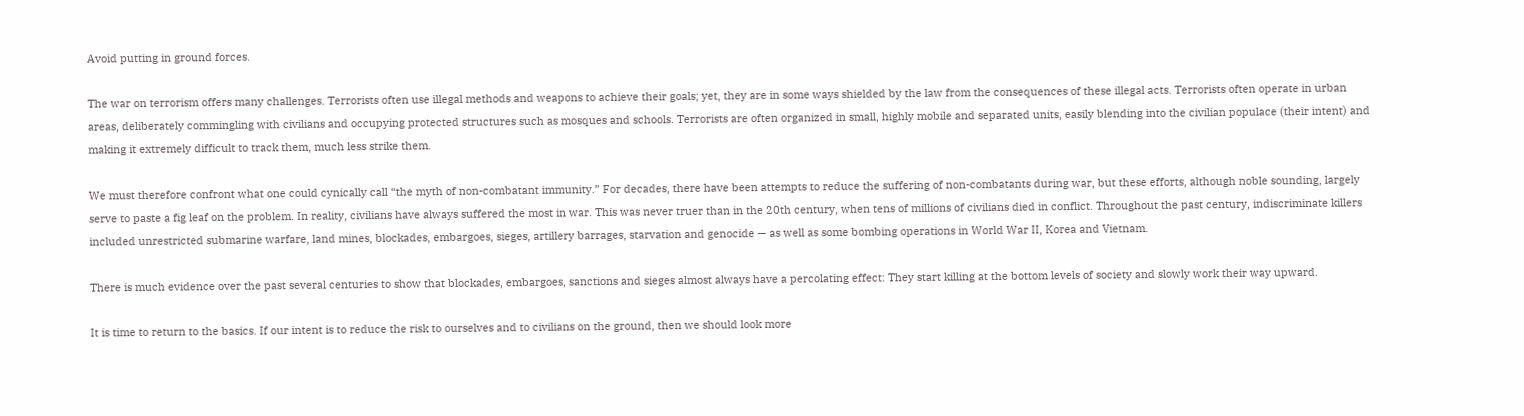Avoid putting in ground forces.

The war on terrorism offers many challenges. Terrorists often use illegal methods and weapons to achieve their goals; yet, they are in some ways shielded by the law from the consequences of these illegal acts. Terrorists often operate in urban areas, deliberately commingling with civilians and occupying protected structures such as mosques and schools. Terrorists are often organized in small, highly mobile and separated units, easily blending into the civilian populace (their intent) and making it extremely difficult to track them, much less strike them.

We must therefore confront what one could cynically call “the myth of non-combatant immunity.” For decades, there have been attempts to reduce the suffering of non-combatants during war, but these efforts, although noble sounding, largely serve to paste a fig leaf on the problem. In reality, civilians have always suffered the most in war. This was never truer than in the 20th century, when tens of millions of civilians died in conflict. Throughout the past century, indiscriminate killers included unrestricted submarine warfare, land mines, blockades, embargoes, sieges, artillery barrages, starvation and genocide — as well as some bombing operations in World War II, Korea and Vietnam.

There is much evidence over the past several centuries to show that blockades, embargoes, sanctions and sieges almost always have a percolating effect: They start killing at the bottom levels of society and slowly work their way upward.

It is time to return to the basics. If our intent is to reduce the risk to ourselves and to civilians on the ground, then we should look more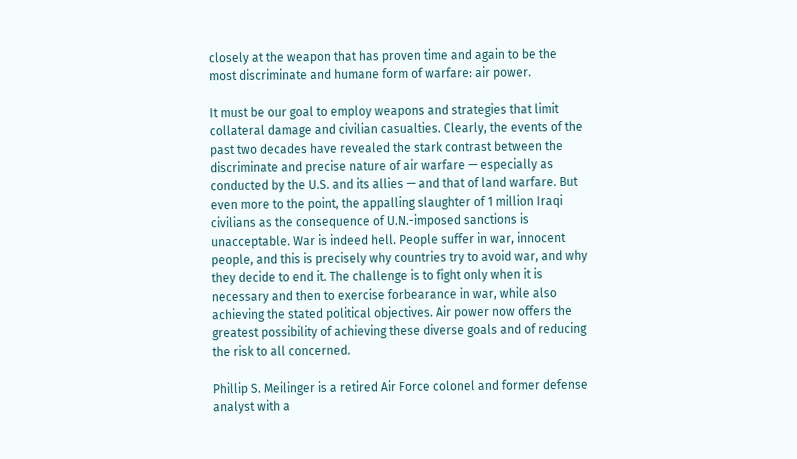closely at the weapon that has proven time and again to be the most discriminate and humane form of warfare: air power.

It must be our goal to employ weapons and strategies that limit collateral damage and civilian casualties. Clearly, the events of the past two decades have revealed the stark contrast between the discriminate and precise nature of air warfare — especially as conducted by the U.S. and its allies — and that of land warfare. But even more to the point, the appalling slaughter of 1 million Iraqi civilians as the consequence of U.N.-imposed sanctions is unacceptable. War is indeed hell. People suffer in war, innocent people, and this is precisely why countries try to avoid war, and why they decide to end it. The challenge is to fight only when it is necessary and then to exercise forbearance in war, while also achieving the stated political objectives. Air power now offers the greatest possibility of achieving these diverse goals and of reducing the risk to all concerned.

Phillip S. Meilinger is a retired Air Force colonel and former defense analyst with a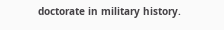doctorate in military history.